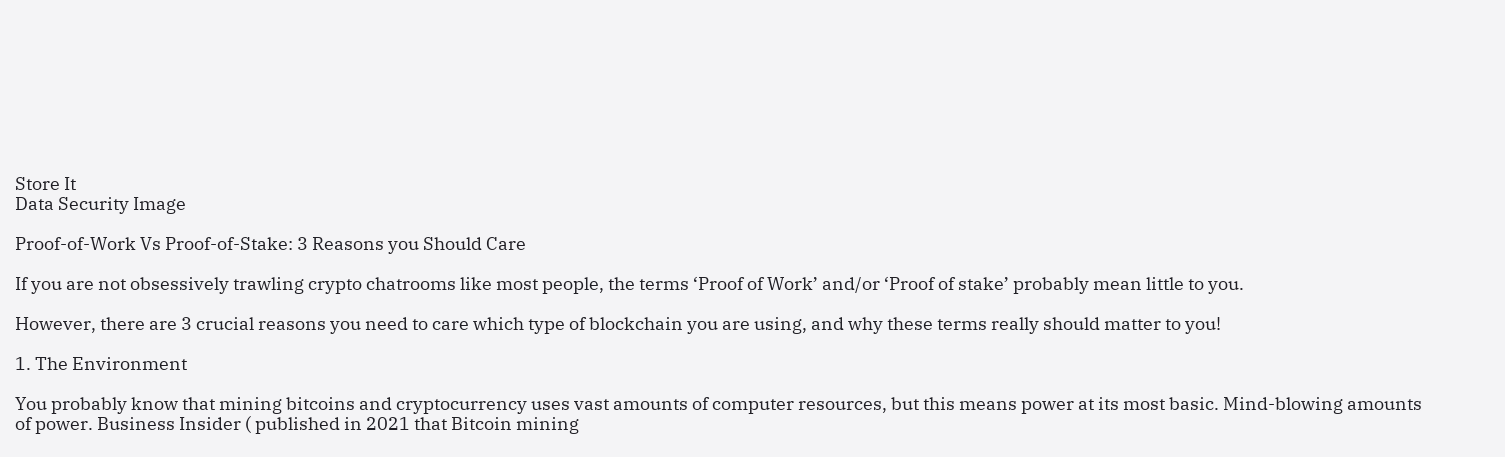Store It
Data Security Image

Proof-of-Work Vs Proof-of-Stake: 3 Reasons you Should Care

If you are not obsessively trawling crypto chatrooms like most people, the terms ‘Proof of Work’ and/or ‘Proof of stake’ probably mean little to you.

However, there are 3 crucial reasons you need to care which type of blockchain you are using, and why these terms really should matter to you!

1. The Environment

You probably know that mining bitcoins and cryptocurrency uses vast amounts of computer resources, but this means power at its most basic. Mind-blowing amounts of power. Business Insider ( published in 2021 that Bitcoin mining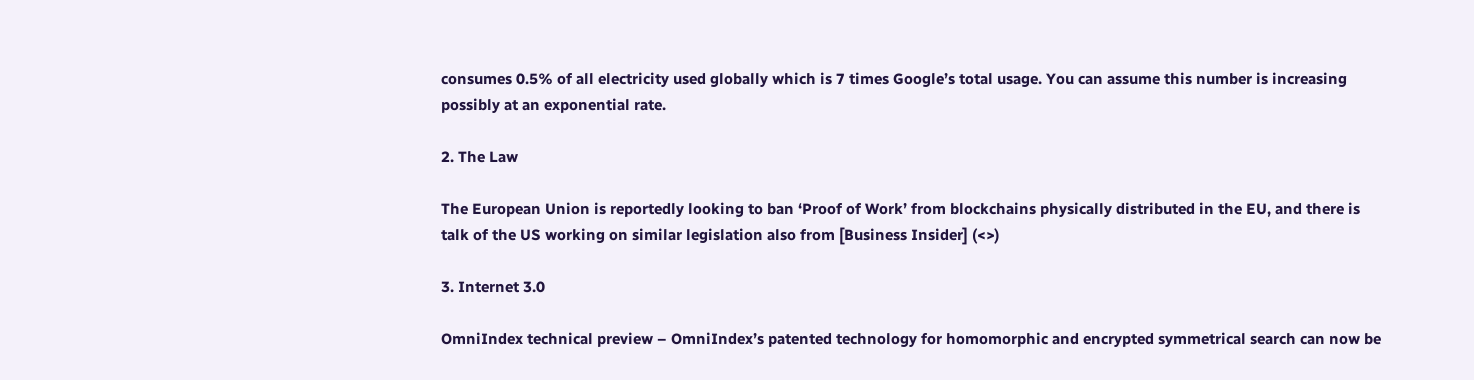consumes 0.5% of all electricity used globally which is 7 times Google’s total usage. You can assume this number is increasing possibly at an exponential rate.

2. The Law

The European Union is reportedly looking to ban ‘Proof of Work’ from blockchains physically distributed in the EU, and there is talk of the US working on similar legislation also from [Business Insider] (<>)

3. Internet 3.0

OmniIndex technical preview – OmniIndex’s patented technology for homomorphic and encrypted symmetrical search can now be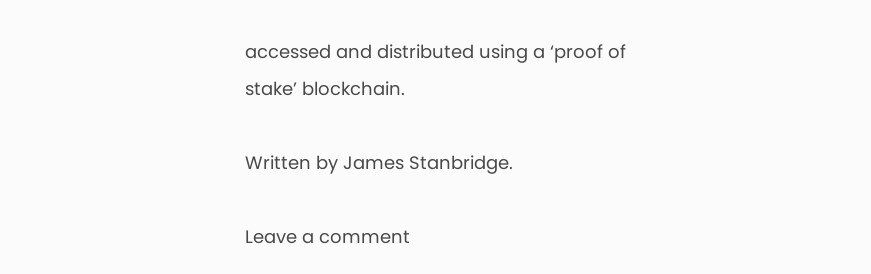accessed and distributed using a ‘proof of stake’ blockchain.

Written by James Stanbridge.

Leave a comment